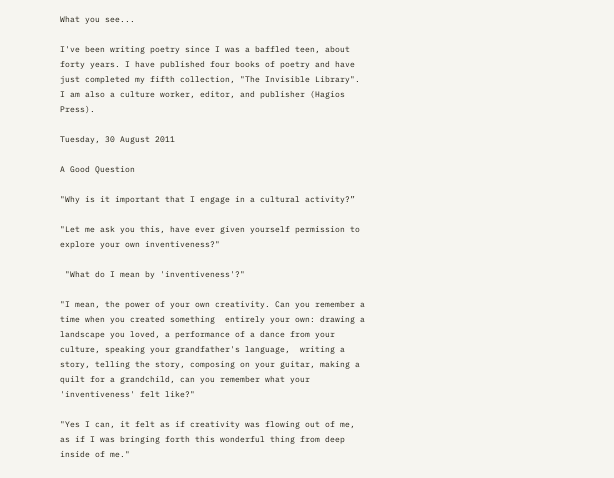What you see...

I've been writing poetry since I was a baffled teen, about forty years. I have published four books of poetry and have just completed my fifth collection, "The Invisible Library". I am also a culture worker, editor, and publisher (Hagios Press).

Tuesday, 30 August 2011

A Good Question

"Why is it important that I engage in a cultural activity?”

"Let me ask you this, have ever given yourself permission to explore your own inventiveness?"

 "What do I mean by 'inventiveness'?"

"I mean, the power of your own creativity. Can you remember a time when you created something  entirely your own: drawing a landscape you loved, a performance of a dance from your culture, speaking your grandfather's language,  writing a story, telling the story, composing on your guitar, making a quilt for a grandchild, can you remember what your 'inventiveness' felt like?"

"Yes I can, it felt as if creativity was flowing out of me, as if I was bringing forth this wonderful thing from deep inside of me."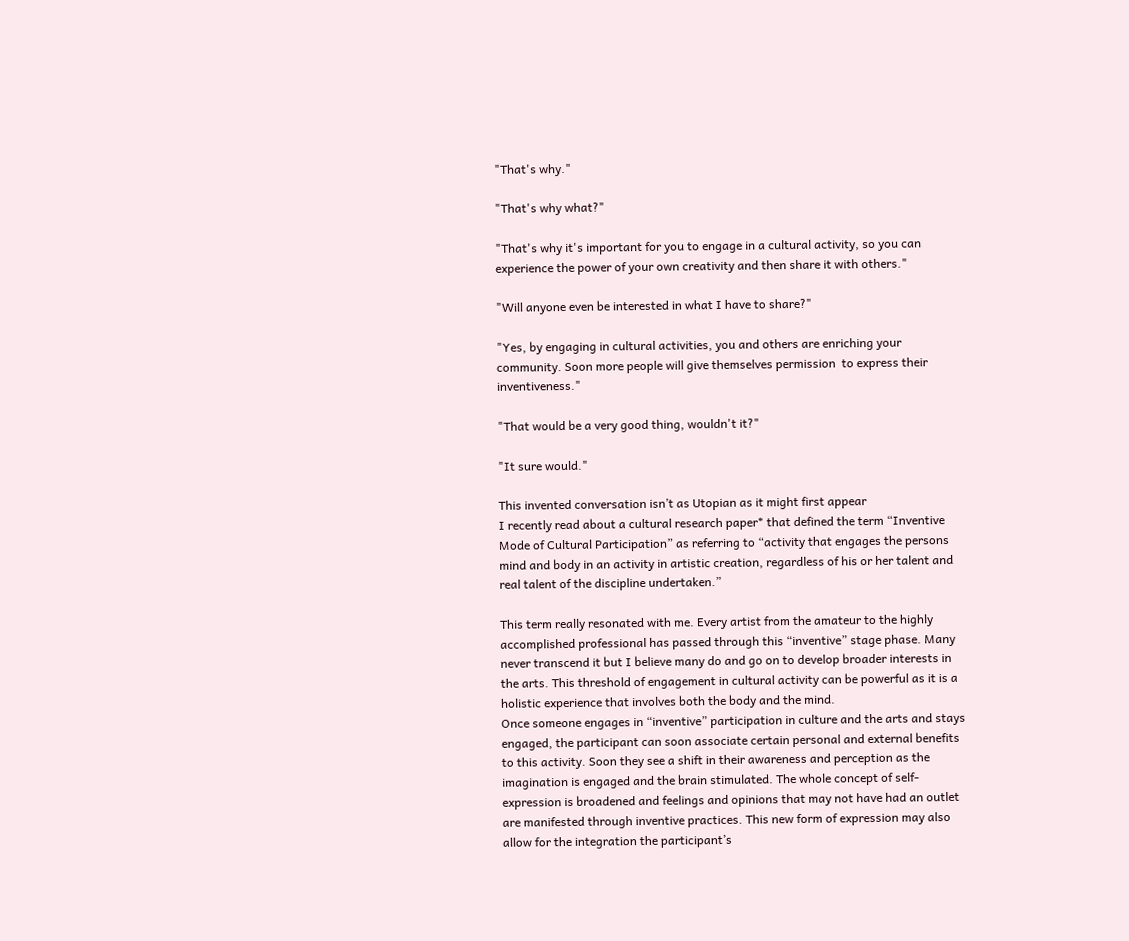"That's why."

"That's why what?"

"That's why it's important for you to engage in a cultural activity, so you can experience the power of your own creativity and then share it with others."

"Will anyone even be interested in what I have to share?"

"Yes, by engaging in cultural activities, you and others are enriching your community. Soon more people will give themselves permission  to express their inventiveness."

"That would be a very good thing, wouldn't it?"

"It sure would."

This invented conversation isn’t as Utopian as it might first appear
I recently read about a cultural research paper* that defined the term “Inventive Mode of Cultural Participation” as referring to “activity that engages the persons mind and body in an activity in artistic creation, regardless of his or her talent and real talent of the discipline undertaken.”

This term really resonated with me. Every artist from the amateur to the highly accomplished professional has passed through this “inventive” stage phase. Many never transcend it but I believe many do and go on to develop broader interests in the arts. This threshold of engagement in cultural activity can be powerful as it is a holistic experience that involves both the body and the mind.
Once someone engages in “inventive” participation in culture and the arts and stays engaged, the participant can soon associate certain personal and external benefits to this activity. Soon they see a shift in their awareness and perception as the imagination is engaged and the brain stimulated. The whole concept of self-expression is broadened and feelings and opinions that may not have had an outlet are manifested through inventive practices. This new form of expression may also allow for the integration the participant’s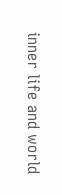inner life and world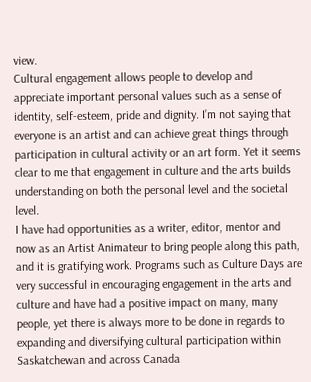view.
Cultural engagement allows people to develop and appreciate important personal values such as a sense of identity, self-esteem, pride and dignity. I’m not saying that everyone is an artist and can achieve great things through participation in cultural activity or an art form. Yet it seems clear to me that engagement in culture and the arts builds understanding on both the personal level and the societal level.
I have had opportunities as a writer, editor, mentor and now as an Artist Animateur to bring people along this path, and it is gratifying work. Programs such as Culture Days are very successful in encouraging engagement in the arts and culture and have had a positive impact on many, many people, yet there is always more to be done in regards to expanding and diversifying cultural participation within Saskatchewan and across Canada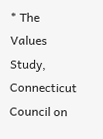* The Values Study, Connecticut Council on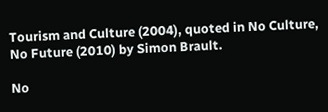Tourism and Culture (2004), quoted in No Culture, No Future (2010) by Simon Brault.

No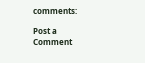comments:

Post a Comment